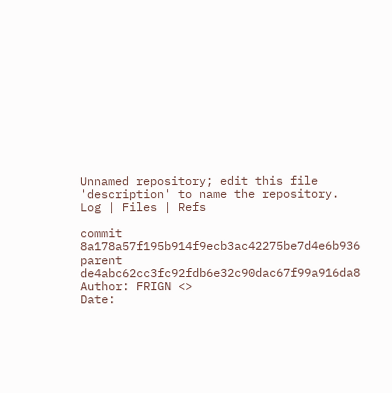Unnamed repository; edit this file 'description' to name the repository.
Log | Files | Refs

commit 8a178a57f195b914f9ecb3ac42275be7d4e6b936
parent de4abc62cc3fc92fdb6e32c90dac67f99a916da8
Author: FRIGN <>
Date: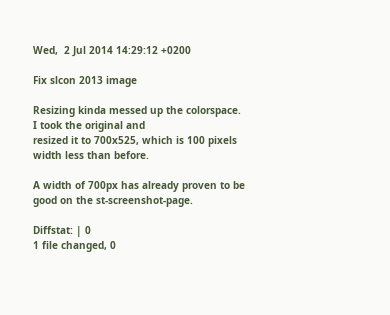Wed,  2 Jul 2014 14:29:12 +0200

Fix slcon 2013 image

Resizing kinda messed up the colorspace. I took the original and
resized it to 700x525, which is 100 pixels width less than before.

A width of 700px has already proven to be good on the st-screenshot-page.

Diffstat: | 0
1 file changed, 0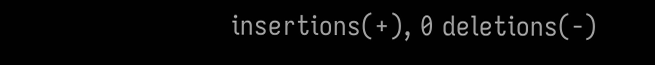insertions(+), 0 deletions(-)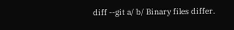diff --git a/ b/ Binary files differ.